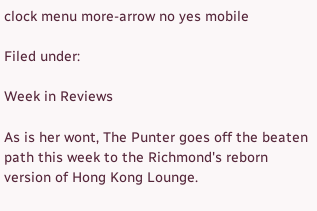clock menu more-arrow no yes mobile

Filed under:

Week in Reviews

As is her wont, The Punter goes off the beaten path this week to the Richmond's reborn version of Hong Kong Lounge.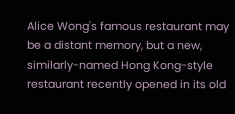Alice Wong's famous restaurant may be a distant memory, but a new, similarly-named Hong Kong-style restaurant recently opened in its old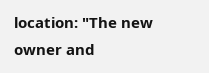location: "The new owner and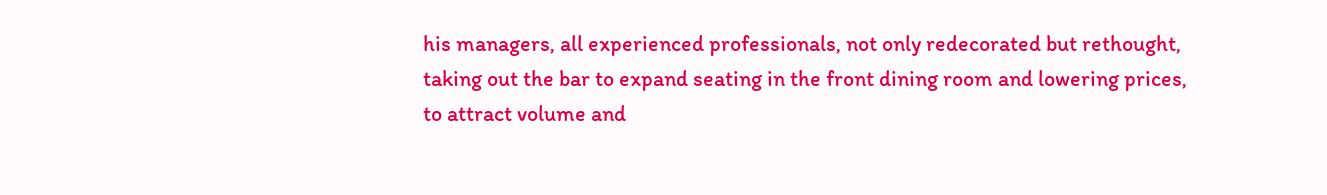his managers, all experienced professionals, not only redecorated but rethought, taking out the bar to expand seating in the front dining room and lowering prices, to attract volume and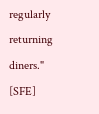regularly returning diners." [SFE]